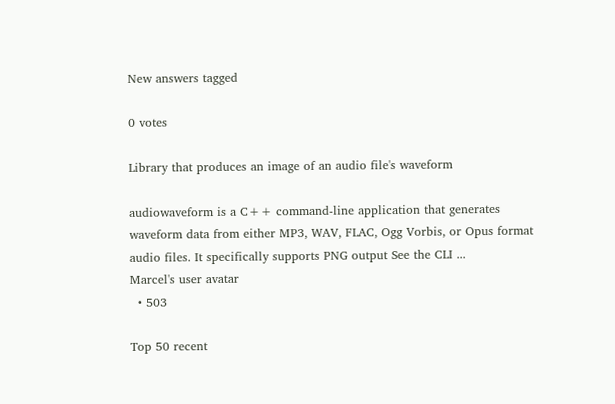New answers tagged

0 votes

Library that produces an image of an audio file's waveform

audiowaveform is a C++ command-line application that generates waveform data from either MP3, WAV, FLAC, Ogg Vorbis, or Opus format audio files. It specifically supports PNG output See the CLI ...
Marcel's user avatar
  • 503

Top 50 recent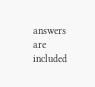answers are included